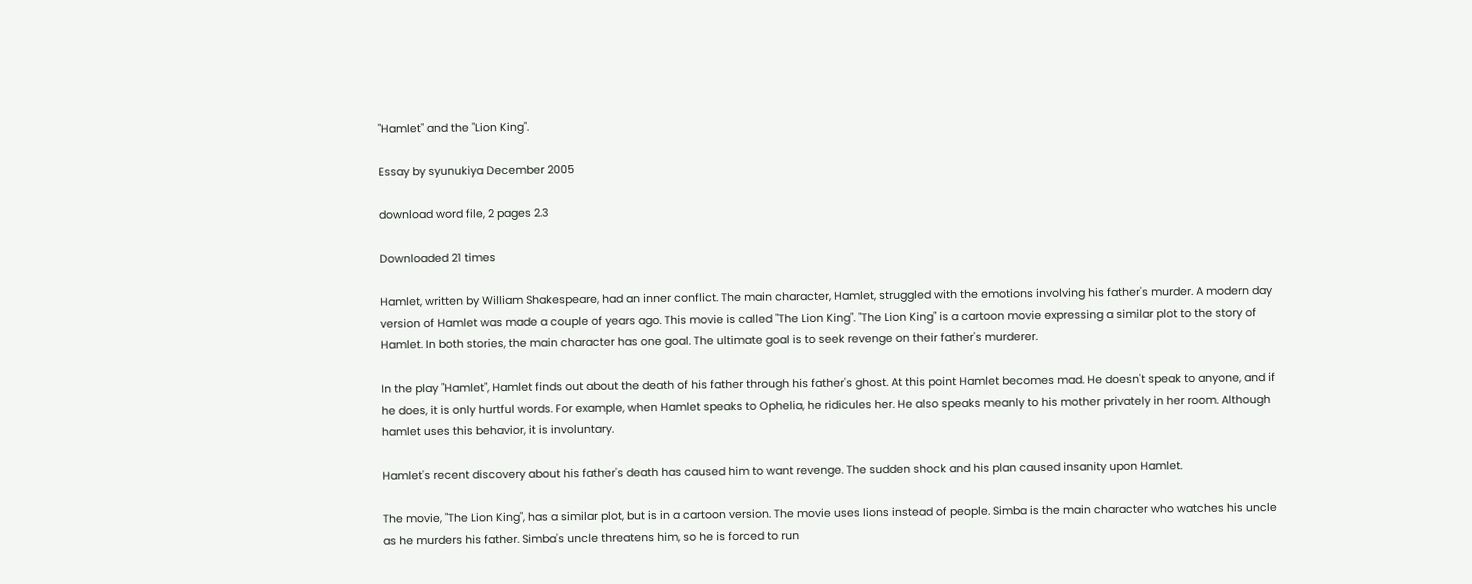"Hamlet" and the "Lion King".

Essay by syunukiya December 2005

download word file, 2 pages 2.3

Downloaded 21 times

Hamlet, written by William Shakespeare, had an inner conflict. The main character, Hamlet, struggled with the emotions involving his father's murder. A modern day version of Hamlet was made a couple of years ago. This movie is called "The Lion King". "The Lion King" is a cartoon movie expressing a similar plot to the story of Hamlet. In both stories, the main character has one goal. The ultimate goal is to seek revenge on their father's murderer.

In the play "Hamlet", Hamlet finds out about the death of his father through his father's ghost. At this point Hamlet becomes mad. He doesn't speak to anyone, and if he does, it is only hurtful words. For example, when Hamlet speaks to Ophelia, he ridicules her. He also speaks meanly to his mother privately in her room. Although hamlet uses this behavior, it is involuntary.

Hamlet's recent discovery about his father's death has caused him to want revenge. The sudden shock and his plan caused insanity upon Hamlet.

The movie, "The Lion King", has a similar plot, but is in a cartoon version. The movie uses lions instead of people. Simba is the main character who watches his uncle as he murders his father. Simba's uncle threatens him, so he is forced to run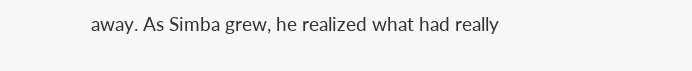away. As Simba grew, he realized what had really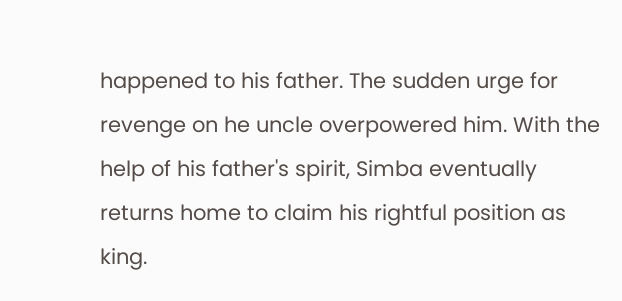happened to his father. The sudden urge for revenge on he uncle overpowered him. With the help of his father's spirit, Simba eventually returns home to claim his rightful position as king.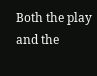Both the play and the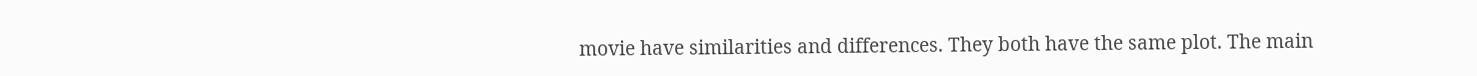movie have similarities and differences. They both have the same plot. The main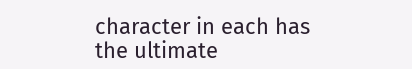character in each has the ultimate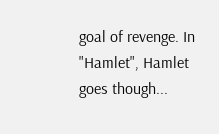goal of revenge. In "Hamlet", Hamlet goes though...